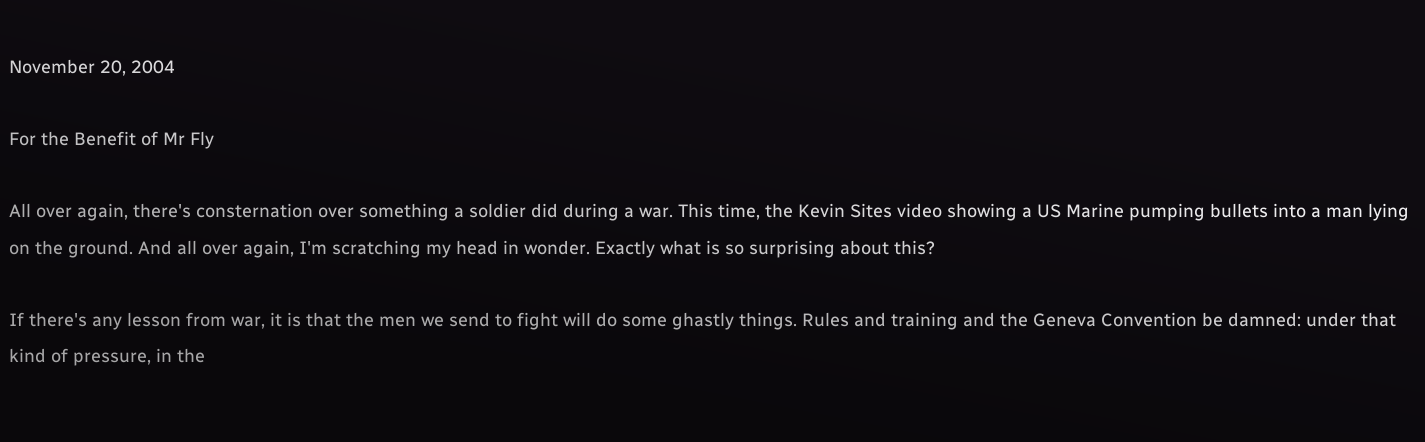November 20, 2004

For the Benefit of Mr Fly

All over again, there's consternation over something a soldier did during a war. This time, the Kevin Sites video showing a US Marine pumping bullets into a man lying on the ground. And all over again, I'm scratching my head in wonder. Exactly what is so surprising about this?

If there's any lesson from war, it is that the men we send to fight will do some ghastly things. Rules and training and the Geneva Convention be damned: under that kind of pressure, in the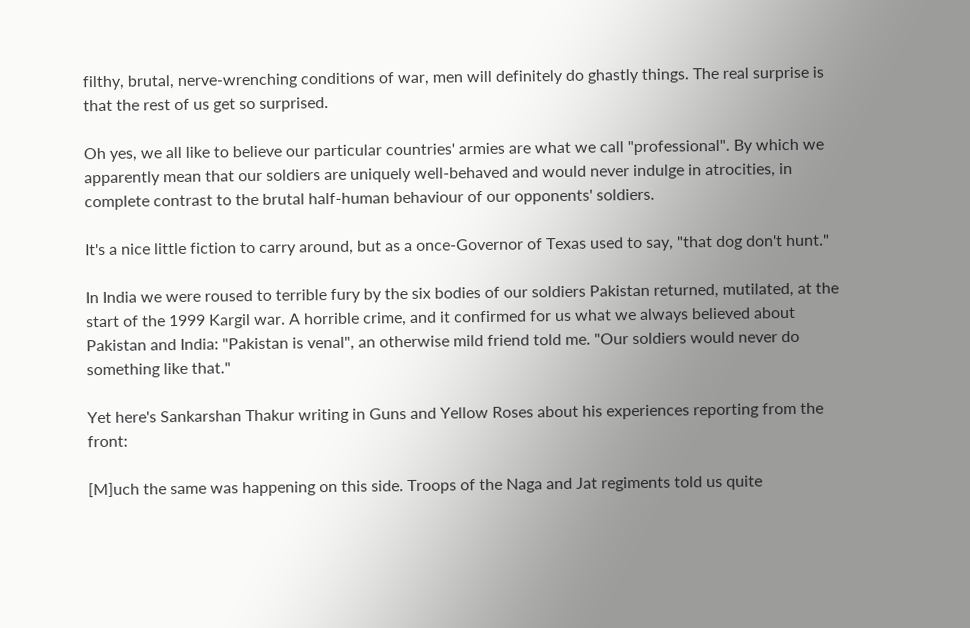filthy, brutal, nerve-wrenching conditions of war, men will definitely do ghastly things. The real surprise is that the rest of us get so surprised.

Oh yes, we all like to believe our particular countries' armies are what we call "professional". By which we apparently mean that our soldiers are uniquely well-behaved and would never indulge in atrocities, in complete contrast to the brutal half-human behaviour of our opponents' soldiers.

It's a nice little fiction to carry around, but as a once-Governor of Texas used to say, "that dog don't hunt."

In India we were roused to terrible fury by the six bodies of our soldiers Pakistan returned, mutilated, at the start of the 1999 Kargil war. A horrible crime, and it confirmed for us what we always believed about Pakistan and India: "Pakistan is venal", an otherwise mild friend told me. "Our soldiers would never do something like that."

Yet here's Sankarshan Thakur writing in Guns and Yellow Roses about his experiences reporting from the front:

[M]uch the same was happening on this side. Troops of the Naga and Jat regiments told us quite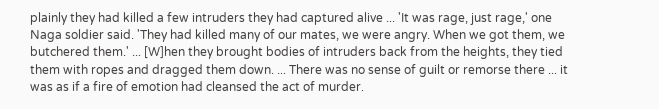plainly they had killed a few intruders they had captured alive ... 'It was rage, just rage,' one Naga soldier said. 'They had killed many of our mates, we were angry. When we got them, we butchered them.' ... [W]hen they brought bodies of intruders back from the heights, they tied them with ropes and dragged them down. ... There was no sense of guilt or remorse there ... it was as if a fire of emotion had cleansed the act of murder.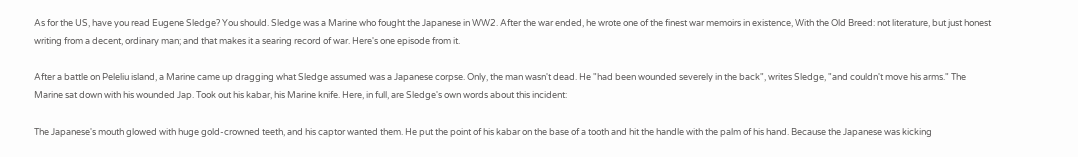As for the US, have you read Eugene Sledge? You should. Sledge was a Marine who fought the Japanese in WW2. After the war ended, he wrote one of the finest war memoirs in existence, With the Old Breed: not literature, but just honest writing from a decent, ordinary man; and that makes it a searing record of war. Here's one episode from it.

After a battle on Peleliu island, a Marine came up dragging what Sledge assumed was a Japanese corpse. Only, the man wasn't dead. He "had been wounded severely in the back", writes Sledge, "and couldn't move his arms." The Marine sat down with his wounded Jap. Took out his kabar, his Marine knife. Here, in full, are Sledge's own words about this incident:

The Japanese's mouth glowed with huge gold-crowned teeth, and his captor wanted them. He put the point of his kabar on the base of a tooth and hit the handle with the palm of his hand. Because the Japanese was kicking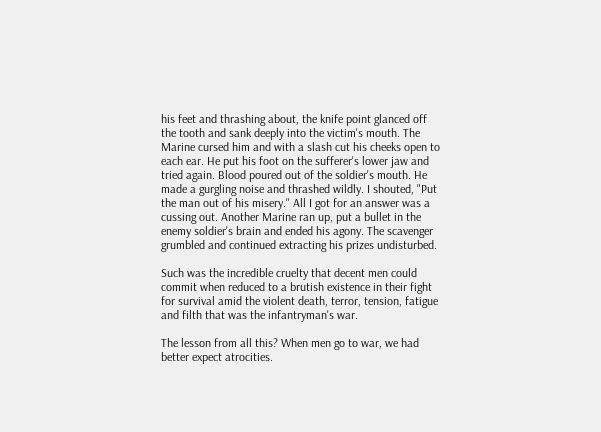his feet and thrashing about, the knife point glanced off the tooth and sank deeply into the victim's mouth. The Marine cursed him and with a slash cut his cheeks open to each ear. He put his foot on the sufferer's lower jaw and tried again. Blood poured out of the soldier's mouth. He made a gurgling noise and thrashed wildly. I shouted, "Put the man out of his misery." All I got for an answer was a cussing out. Another Marine ran up, put a bullet in the enemy soldier's brain and ended his agony. The scavenger grumbled and continued extracting his prizes undisturbed.

Such was the incredible cruelty that decent men could commit when reduced to a brutish existence in their fight for survival amid the violent death, terror, tension, fatigue and filth that was the infantryman's war.

The lesson from all this? When men go to war, we had better expect atrocities.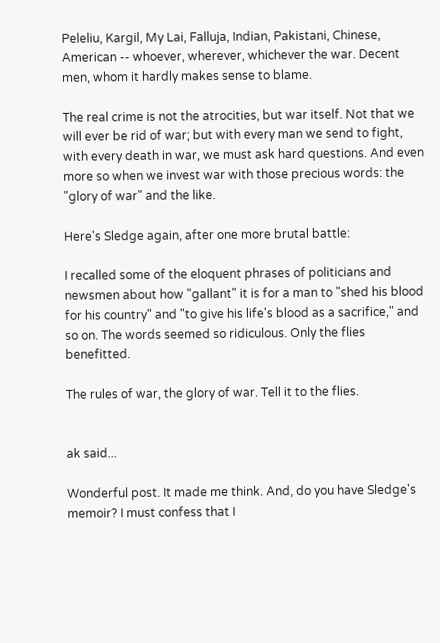Peleliu, Kargil, My Lai, Falluja, Indian, Pakistani, Chinese, American -- whoever, wherever, whichever the war. Decent men, whom it hardly makes sense to blame.

The real crime is not the atrocities, but war itself. Not that we will ever be rid of war; but with every man we send to fight, with every death in war, we must ask hard questions. And even more so when we invest war with those precious words: the "glory of war" and the like.

Here's Sledge again, after one more brutal battle:

I recalled some of the eloquent phrases of politicians and newsmen about how "gallant" it is for a man to "shed his blood for his country" and "to give his life's blood as a sacrifice," and so on. The words seemed so ridiculous. Only the flies benefitted.

The rules of war, the glory of war. Tell it to the flies.


ak said...

Wonderful post. It made me think. And, do you have Sledge's memoir? I must confess that I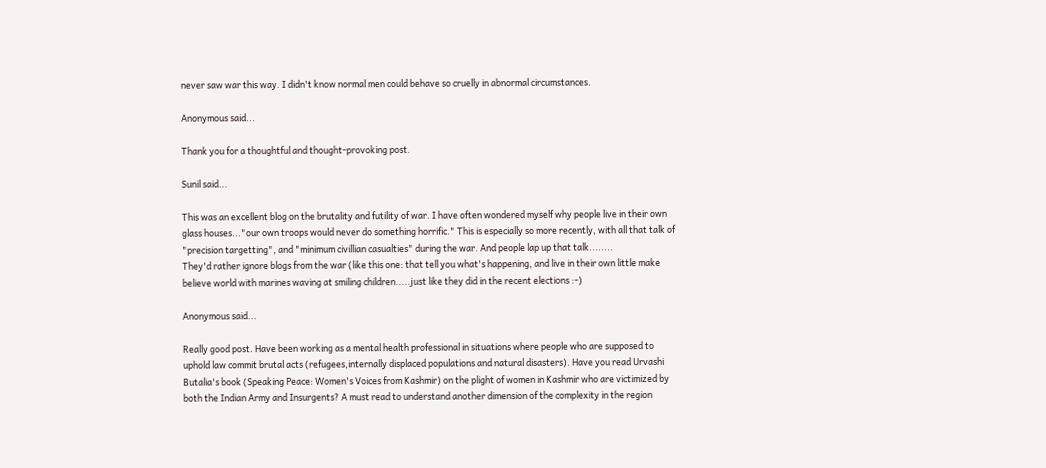never saw war this way. I didn't know normal men could behave so cruelly in abnormal circumstances.

Anonymous said...

Thank you for a thoughtful and thought-provoking post.

Sunil said...

This was an excellent blog on the brutality and futility of war. I have often wondered myself why people live in their own glass houses..."our own troops would never do something horrific." This is especially so more recently, with all that talk of "precision targetting", and "minimum civillian casualties" during the war. And people lap up that talk........
They'd rather ignore blogs from the war (like this one: that tell you what's happening, and live in their own little make believe world with marines waving at smiling children.....just like they did in the recent elections :-)

Anonymous said...

Really good post. Have been working as a mental health professional in situations where people who are supposed to uphold law commit brutal acts (refugees,internally displaced populations and natural disasters). Have you read Urvashi Butalia's book (Speaking Peace: Women's Voices from Kashmir) on the plight of women in Kashmir who are victimized by both the Indian Army and Insurgents? A must read to understand another dimension of the complexity in the region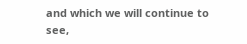and which we will continue to see,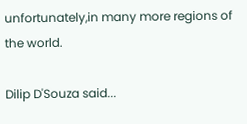unfortunately,in many more regions of the world.

Dilip D'Souza said...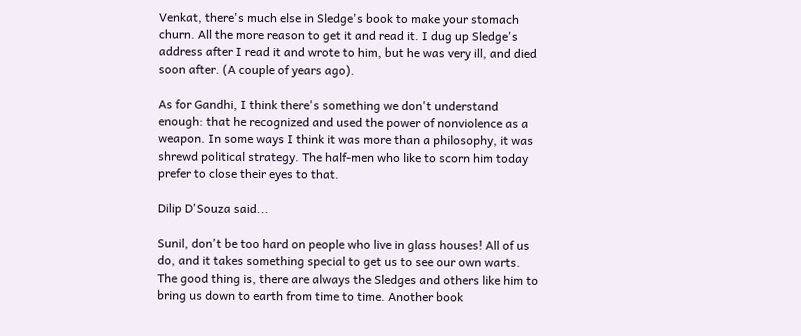Venkat, there's much else in Sledge's book to make your stomach churn. All the more reason to get it and read it. I dug up Sledge's address after I read it and wrote to him, but he was very ill, and died soon after. (A couple of years ago).

As for Gandhi, I think there's something we don't understand enough: that he recognized and used the power of nonviolence as a weapon. In some ways I think it was more than a philosophy, it was shrewd political strategy. The half-men who like to scorn him today prefer to close their eyes to that.

Dilip D'Souza said...

Sunil, don't be too hard on people who live in glass houses! All of us do, and it takes something special to get us to see our own warts. The good thing is, there are always the Sledges and others like him to bring us down to earth from time to time. Another book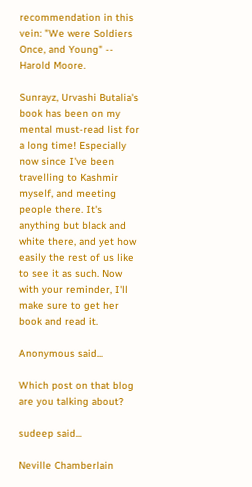recommendation in this vein: "We were Soldiers Once, and Young" -- Harold Moore.

Sunrayz, Urvashi Butalia's book has been on my mental must-read list for a long time! Especially now since I've been travelling to Kashmir myself, and meeting people there. It's anything but black and white there, and yet how easily the rest of us like to see it as such. Now with your reminder, I'll make sure to get her book and read it.

Anonymous said...

Which post on that blog are you talking about?

sudeep said...

Neville Chamberlain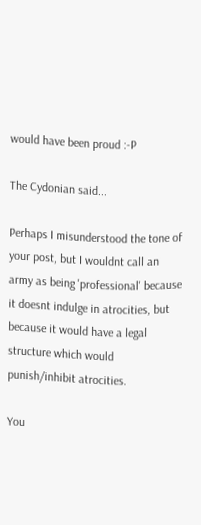would have been proud :-P

The Cydonian said...

Perhaps I misunderstood the tone of your post, but I wouldnt call an army as being 'professional' because it doesnt indulge in atrocities, but because it would have a legal structure which would punish/inhibit atrocities.

You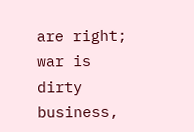are right; war is dirty business,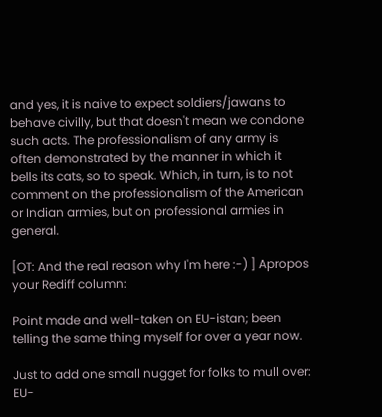and yes, it is naive to expect soldiers/jawans to behave civilly, but that doesn't mean we condone such acts. The professionalism of any army is often demonstrated by the manner in which it bells its cats, so to speak. Which, in turn, is to not comment on the professionalism of the American or Indian armies, but on professional armies in general.

[OT: And the real reason why I'm here :-) ] Apropos your Rediff column:

Point made and well-taken on EU-istan; been telling the same thing myself for over a year now.

Just to add one small nugget for folks to mull over: EU-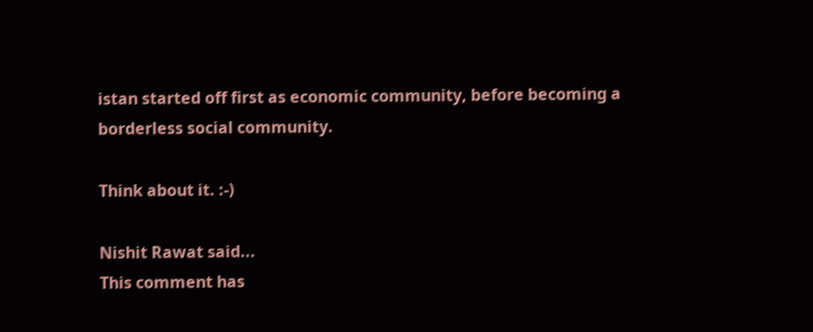istan started off first as economic community, before becoming a borderless social community.

Think about it. :-)

Nishit Rawat said...
This comment has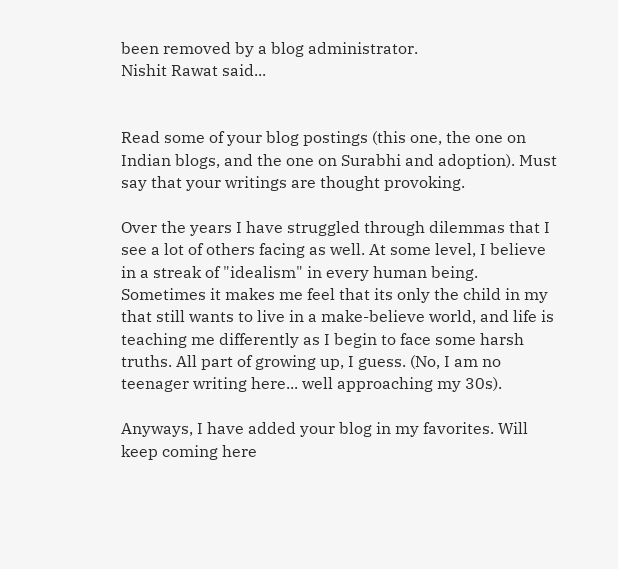been removed by a blog administrator.
Nishit Rawat said...


Read some of your blog postings (this one, the one on Indian blogs, and the one on Surabhi and adoption). Must say that your writings are thought provoking.

Over the years I have struggled through dilemmas that I see a lot of others facing as well. At some level, I believe in a streak of "idealism" in every human being. Sometimes it makes me feel that its only the child in my that still wants to live in a make-believe world, and life is teaching me differently as I begin to face some harsh truths. All part of growing up, I guess. (No, I am no teenager writing here... well approaching my 30s).

Anyways, I have added your blog in my favorites. Will keep coming here